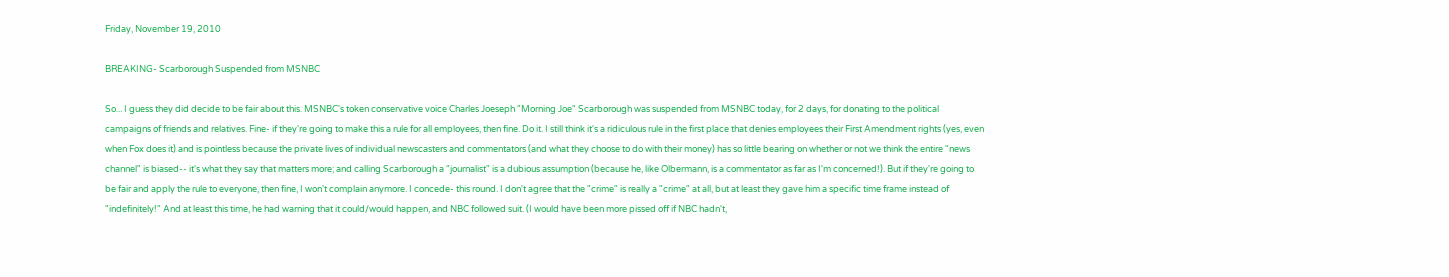Friday, November 19, 2010

BREAKING- Scarborough Suspended from MSNBC

So... I guess they did decide to be fair about this. MSNBC's token conservative voice Charles Joeseph "Morning Joe" Scarborough was suspended from MSNBC today, for 2 days, for donating to the political campaigns of friends and relatives. Fine- if they're going to make this a rule for all employees, then fine. Do it. I still think it's a ridiculous rule in the first place that denies employees their First Amendment rights (yes, even when Fox does it) and is pointless because the private lives of individual newscasters and commentators (and what they choose to do with their money) has so little bearing on whether or not we think the entire "news channel" is biased-- it's what they say that matters more; and calling Scarborough a "journalist" is a dubious assumption (because he, like Olbermann, is a commentator as far as I'm concerned!). But if they're going to be fair and apply the rule to everyone, then fine, I won't complain anymore. I concede- this round. I don't agree that the "crime" is really a "crime" at all, but at least they gave him a specific time frame instead of "indefinitely!" And at least this time, he had warning that it could/would happen, and NBC followed suit. (I would have been more pissed off if NBC hadn't,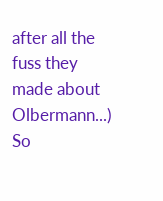after all the fuss they made about Olbermann...) So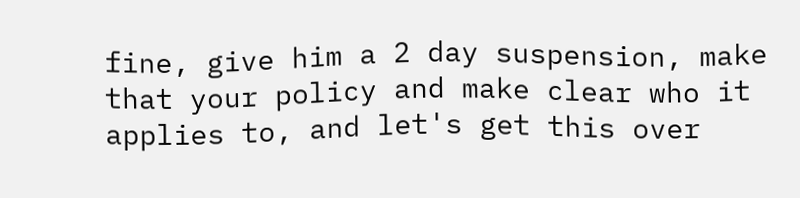fine, give him a 2 day suspension, make that your policy and make clear who it applies to, and let's get this over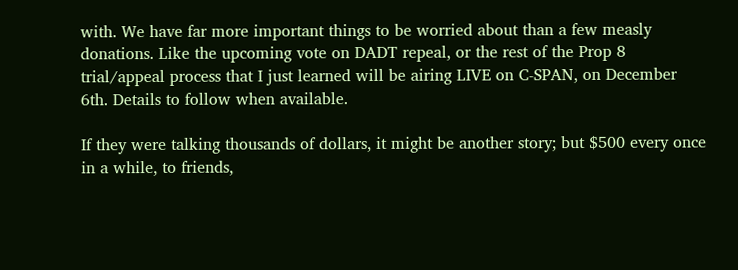with. We have far more important things to be worried about than a few measly donations. Like the upcoming vote on DADT repeal, or the rest of the Prop 8 trial/appeal process that I just learned will be airing LIVE on C-SPAN, on December 6th. Details to follow when available.

If they were talking thousands of dollars, it might be another story; but $500 every once in a while, to friends,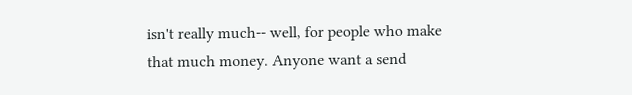isn't really much-- well, for people who make that much money. Anyone want a send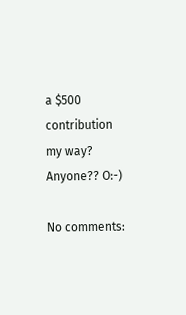a $500 contribution my way? Anyone?? O:-)

No comments: